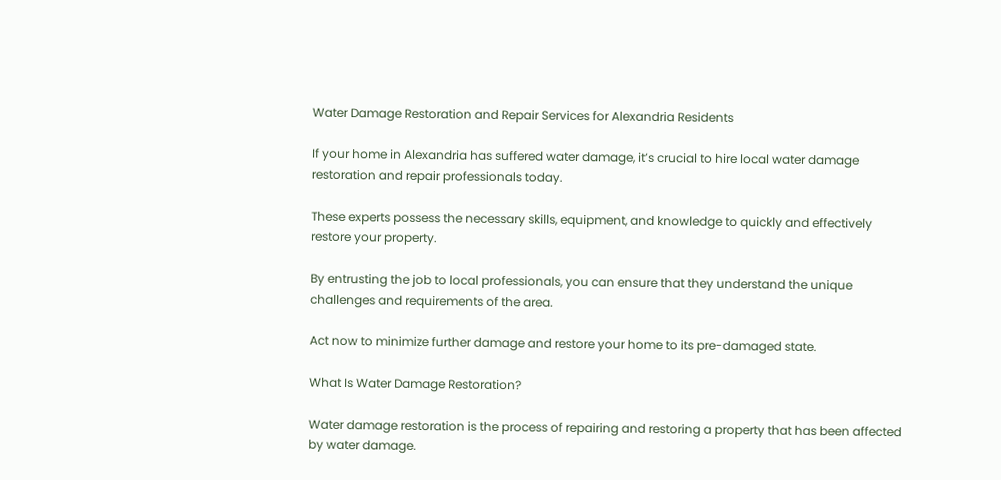Water Damage Restoration and Repair Services for Alexandria Residents

If your home in Alexandria has suffered water damage, it’s crucial to hire local water damage restoration and repair professionals today.

These experts possess the necessary skills, equipment, and knowledge to quickly and effectively restore your property.

By entrusting the job to local professionals, you can ensure that they understand the unique challenges and requirements of the area.

Act now to minimize further damage and restore your home to its pre-damaged state.

What Is Water Damage Restoration?

Water damage restoration is the process of repairing and restoring a property that has been affected by water damage.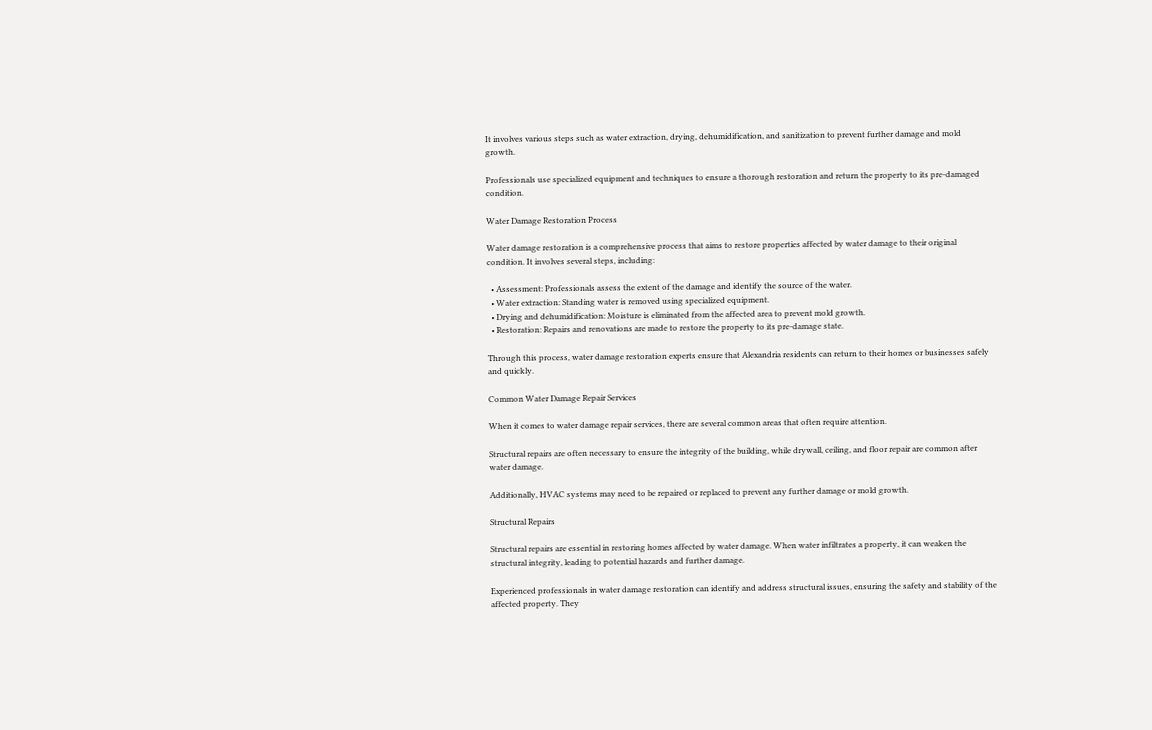It involves various steps such as water extraction, drying, dehumidification, and sanitization to prevent further damage and mold growth.

Professionals use specialized equipment and techniques to ensure a thorough restoration and return the property to its pre-damaged condition.

Water Damage Restoration Process

Water damage restoration is a comprehensive process that aims to restore properties affected by water damage to their original condition. It involves several steps, including:

  • Assessment: Professionals assess the extent of the damage and identify the source of the water.
  • Water extraction: Standing water is removed using specialized equipment.
  • Drying and dehumidification: Moisture is eliminated from the affected area to prevent mold growth.
  • Restoration: Repairs and renovations are made to restore the property to its pre-damage state.

Through this process, water damage restoration experts ensure that Alexandria residents can return to their homes or businesses safely and quickly.

Common Water Damage Repair Services

When it comes to water damage repair services, there are several common areas that often require attention.

Structural repairs are often necessary to ensure the integrity of the building, while drywall, ceiling, and floor repair are common after water damage.

Additionally, HVAC systems may need to be repaired or replaced to prevent any further damage or mold growth.

Structural Repairs

Structural repairs are essential in restoring homes affected by water damage. When water infiltrates a property, it can weaken the structural integrity, leading to potential hazards and further damage.

Experienced professionals in water damage restoration can identify and address structural issues, ensuring the safety and stability of the affected property. They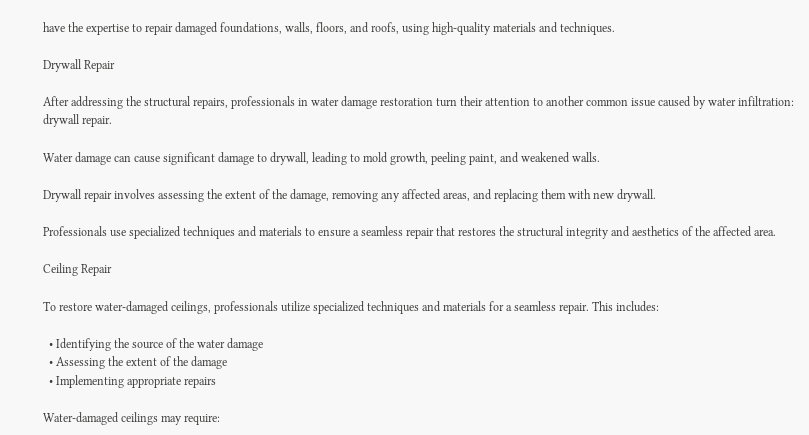have the expertise to repair damaged foundations, walls, floors, and roofs, using high-quality materials and techniques.

Drywall Repair

After addressing the structural repairs, professionals in water damage restoration turn their attention to another common issue caused by water infiltration: drywall repair.

Water damage can cause significant damage to drywall, leading to mold growth, peeling paint, and weakened walls.

Drywall repair involves assessing the extent of the damage, removing any affected areas, and replacing them with new drywall.

Professionals use specialized techniques and materials to ensure a seamless repair that restores the structural integrity and aesthetics of the affected area.

Ceiling Repair

To restore water-damaged ceilings, professionals utilize specialized techniques and materials for a seamless repair. This includes:

  • Identifying the source of the water damage
  • Assessing the extent of the damage
  • Implementing appropriate repairs

Water-damaged ceilings may require: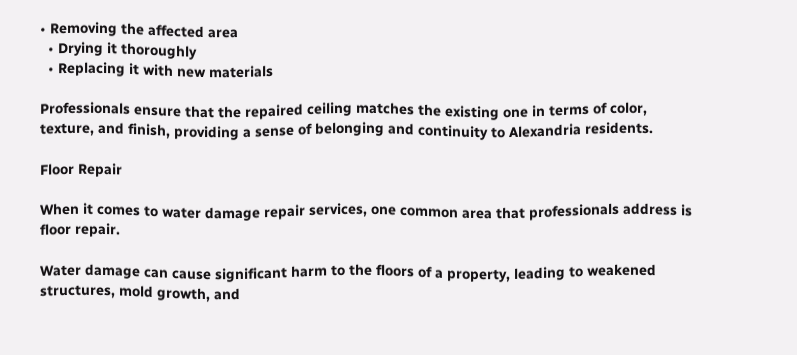• Removing the affected area
  • Drying it thoroughly
  • Replacing it with new materials

Professionals ensure that the repaired ceiling matches the existing one in terms of color, texture, and finish, providing a sense of belonging and continuity to Alexandria residents.

Floor Repair

When it comes to water damage repair services, one common area that professionals address is floor repair.

Water damage can cause significant harm to the floors of a property, leading to weakened structures, mold growth, and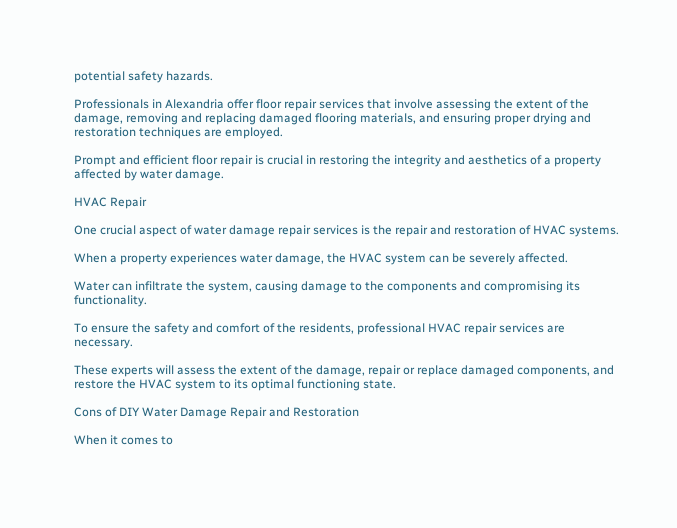potential safety hazards.

Professionals in Alexandria offer floor repair services that involve assessing the extent of the damage, removing and replacing damaged flooring materials, and ensuring proper drying and restoration techniques are employed.

Prompt and efficient floor repair is crucial in restoring the integrity and aesthetics of a property affected by water damage.

HVAC Repair

One crucial aspect of water damage repair services is the repair and restoration of HVAC systems.

When a property experiences water damage, the HVAC system can be severely affected.

Water can infiltrate the system, causing damage to the components and compromising its functionality.

To ensure the safety and comfort of the residents, professional HVAC repair services are necessary.

These experts will assess the extent of the damage, repair or replace damaged components, and restore the HVAC system to its optimal functioning state.

Cons of DIY Water Damage Repair and Restoration

When it comes to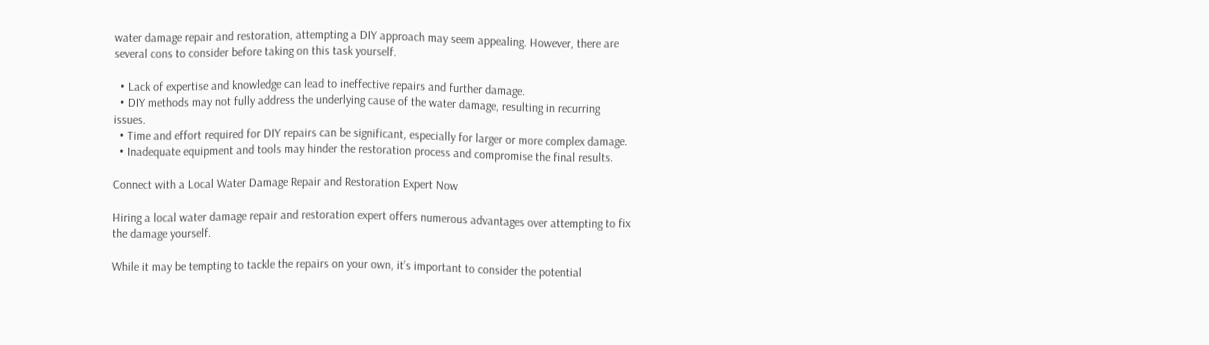water damage repair and restoration, attempting a DIY approach may seem appealing. However, there are several cons to consider before taking on this task yourself.

  • Lack of expertise and knowledge can lead to ineffective repairs and further damage.
  • DIY methods may not fully address the underlying cause of the water damage, resulting in recurring issues.
  • Time and effort required for DIY repairs can be significant, especially for larger or more complex damage.
  • Inadequate equipment and tools may hinder the restoration process and compromise the final results.

Connect with a Local Water Damage Repair and Restoration Expert Now

Hiring a local water damage repair and restoration expert offers numerous advantages over attempting to fix the damage yourself.

While it may be tempting to tackle the repairs on your own, it’s important to consider the potential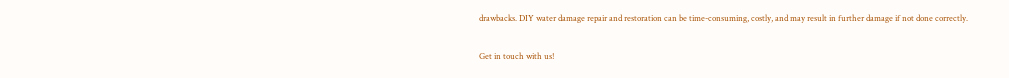drawbacks. DIY water damage repair and restoration can be time-consuming, costly, and may result in further damage if not done correctly.

Get in touch with us!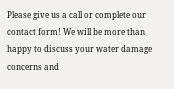Please give us a call or complete our contact form! We will be more than happy to discuss your water damage concerns and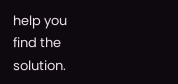help you find the solution.